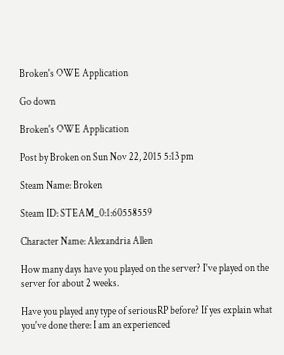Broken's OWE Application

Go down

Broken's OWE Application

Post by Broken on Sun Nov 22, 2015 5:13 pm

Steam Name: Broken

Steam ID: STEAM_0:1:60558559

Character Name: Alexandria Allen

How many days have you played on the server? I've played on the server for about 2 weeks.

Have you played any type of seriousRP before? If yes explain what you've done there: I am an experienced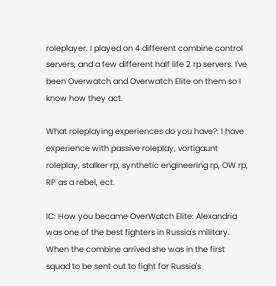roleplayer. I played on 4 different combine control servers, and a few different half life 2 rp servers. I've been Overwatch and Overwatch Elite on them so I know how they act.

What roleplaying experiences do you have?: I have experience with passive roleplay, vortigaunt roleplay, stalker rp, synthetic engineering rp, OW rp, RP as a rebel, ect.

IC: How you became OverWatch Elite: Alexandria was one of the best fighters in Russia's military. When the combine arrived she was in the first squad to be sent out to fight for Russia's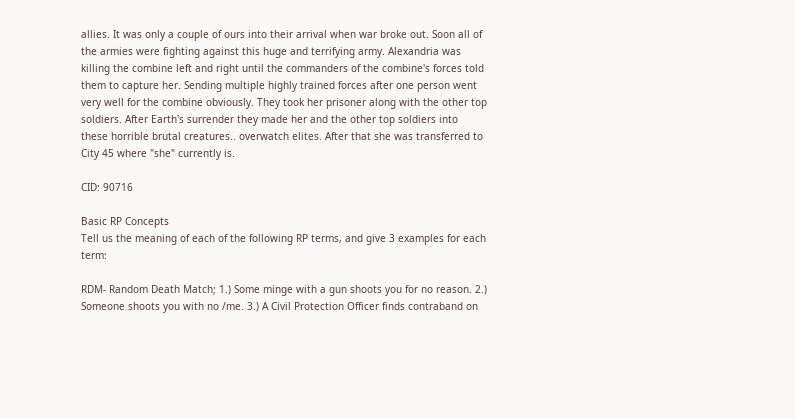allies. It was only a couple of ours into their arrival when war broke out. Soon all of the armies were fighting against this huge and terrifying army. Alexandria was killing the combine left and right until the commanders of the combine's forces told them to capture her. Sending multiple highly trained forces after one person went very well for the combine obviously. They took her prisoner along with the other top soldiers. After Earth's surrender they made her and the other top soldiers into these horrible brutal creatures.. overwatch elites. After that she was transferred to City 45 where "she" currently is.

CID: 90716

Basic RP Concepts
Tell us the meaning of each of the following RP terms, and give 3 examples for each term:

RDM- Random Death Match; 1.) Some minge with a gun shoots you for no reason. 2.) Someone shoots you with no /me. 3.) A Civil Protection Officer finds contraband on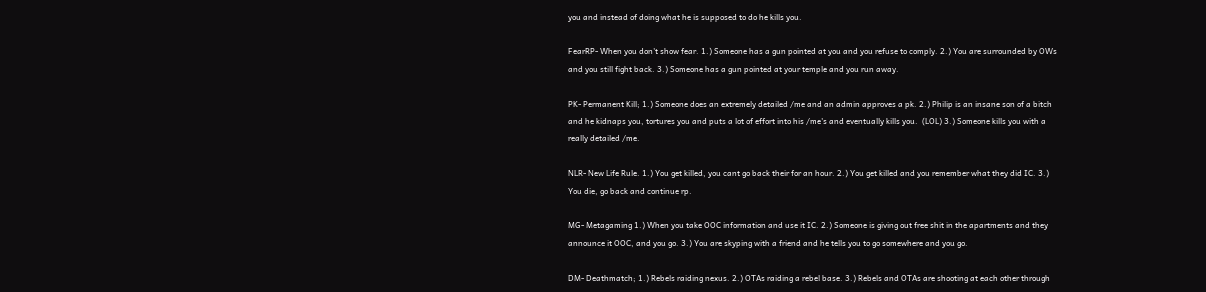you and instead of doing what he is supposed to do he kills you.

FearRP- When you don't show fear. 1.) Someone has a gun pointed at you and you refuse to comply. 2.) You are surrounded by OWs and you still fight back. 3.) Someone has a gun pointed at your temple and you run away.

PK- Permanent Kill; 1.) Someone does an extremely detailed /me and an admin approves a pk. 2.) Philip is an insane son of a bitch and he kidnaps you, tortures you and puts a lot of effort into his /me's and eventually kills you.  (LOL) 3.) Someone kills you with a really detailed /me.

NLR- New Life Rule. 1.) You get killed, you cant go back their for an hour. 2.) You get killed and you remember what they did IC. 3.) You die, go back and continue rp.

MG- Metagaming 1.) When you take OOC information and use it IC. 2.) Someone is giving out free shit in the apartments and they announce it OOC, and you go. 3.) You are skyping with a friend and he tells you to go somewhere and you go.

DM- Deathmatch; 1.) Rebels raiding nexus. 2.) OTAs raiding a rebel base. 3.) Rebels and OTAs are shooting at each other through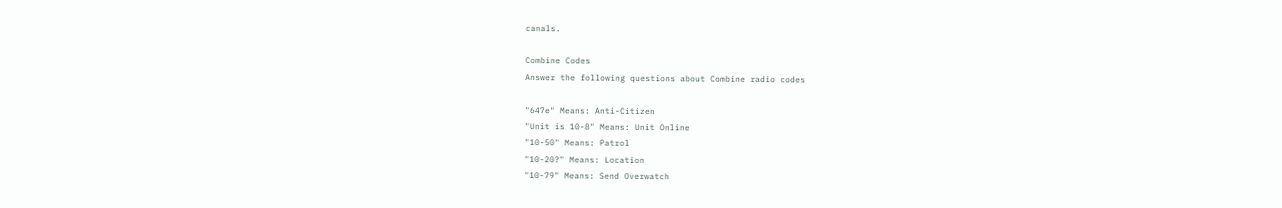canals.

Combine Codes
Answer the following questions about Combine radio codes

"647e" Means: Anti-Citizen
"Unit is 10-8" Means: Unit Online
"10-50" Means: Patrol
"10-20?" Means: Location
"10-79" Means: Send Overwatch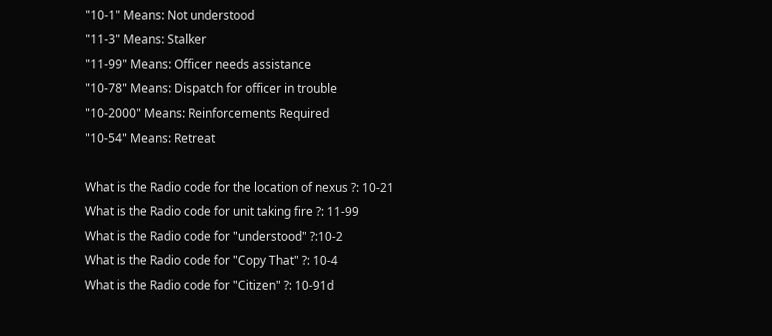"10-1" Means: Not understood
"11-3" Means: Stalker
"11-99" Means: Officer needs assistance
"10-78" Means: Dispatch for officer in trouble
"10-2000" Means: Reinforcements Required
"10-54" Means: Retreat

What is the Radio code for the location of nexus ?: 10-21
What is the Radio code for unit taking fire ?: 11-99
What is the Radio code for "understood" ?:10-2
What is the Radio code for "Copy That" ?: 10-4
What is the Radio code for "Citizen" ?: 10-91d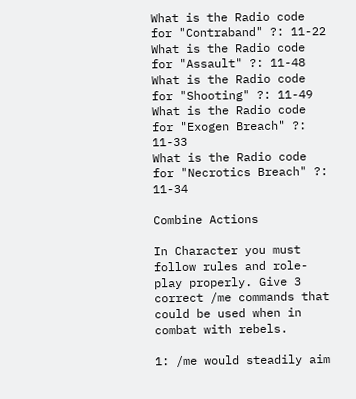What is the Radio code for "Contraband" ?: 11-22
What is the Radio code for "Assault" ?: 11-48
What is the Radio code for "Shooting" ?: 11-49
What is the Radio code for "Exogen Breach" ?: 11-33
What is the Radio code for "Necrotics Breach" ?: 11-34

Combine Actions

In Character you must follow rules and role-play properly. Give 3 correct /me commands that could be used when in combat with rebels.

1: /me would steadily aim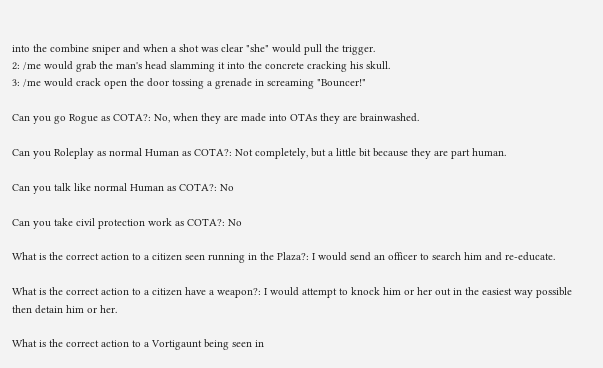into the combine sniper and when a shot was clear "she" would pull the trigger.
2: /me would grab the man's head slamming it into the concrete cracking his skull.
3: /me would crack open the door tossing a grenade in screaming "Bouncer!"

Can you go Rogue as COTA?: No, when they are made into OTAs they are brainwashed.

Can you Roleplay as normal Human as COTA?: Not completely, but a little bit because they are part human.

Can you talk like normal Human as COTA?: No

Can you take civil protection work as COTA?: No

What is the correct action to a citizen seen running in the Plaza?: I would send an officer to search him and re-educate.

What is the correct action to a citizen have a weapon?: I would attempt to knock him or her out in the easiest way possible then detain him or her.

What is the correct action to a Vortigaunt being seen in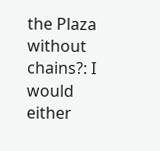the Plaza without chains?: I would either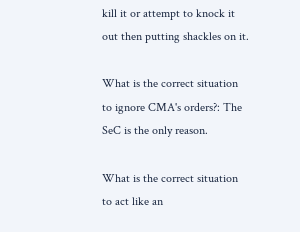kill it or attempt to knock it out then putting shackles on it.

What is the correct situation to ignore CMA's orders?: The SeC is the only reason.

What is the correct situation to act like an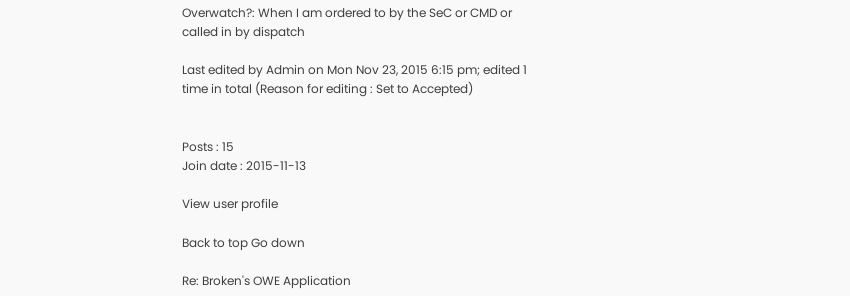Overwatch?: When I am ordered to by the SeC or CMD or called in by dispatch

Last edited by Admin on Mon Nov 23, 2015 6:15 pm; edited 1 time in total (Reason for editing : Set to Accepted)


Posts : 15
Join date : 2015-11-13

View user profile

Back to top Go down

Re: Broken's OWE Application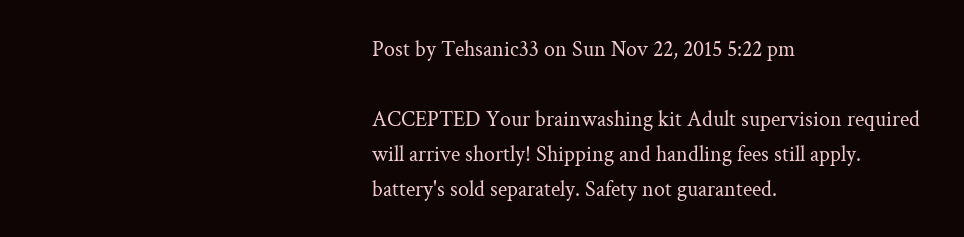Post by Tehsanic33 on Sun Nov 22, 2015 5:22 pm

ACCEPTED Your brainwashing kit Adult supervision required will arrive shortly! Shipping and handling fees still apply. battery's sold separately. Safety not guaranteed.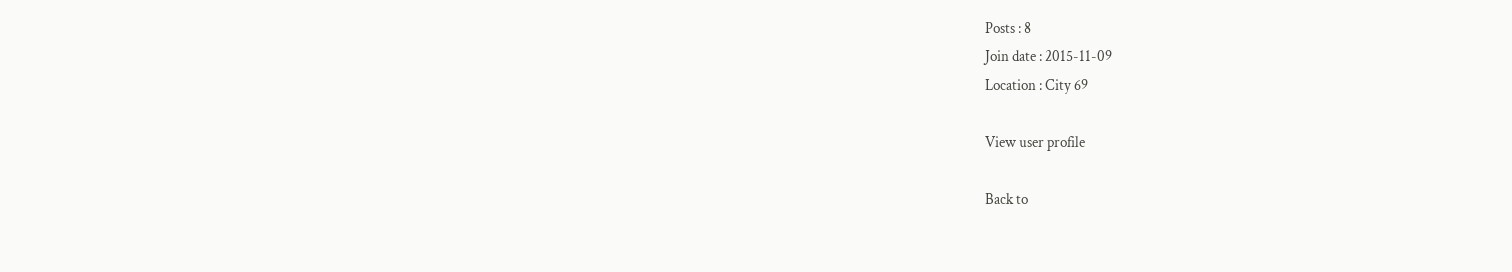Posts : 8
Join date : 2015-11-09
Location : City 69

View user profile

Back to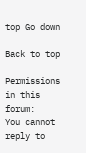top Go down

Back to top

Permissions in this forum:
You cannot reply to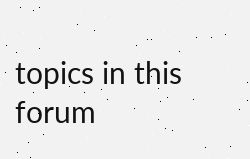topics in this forum